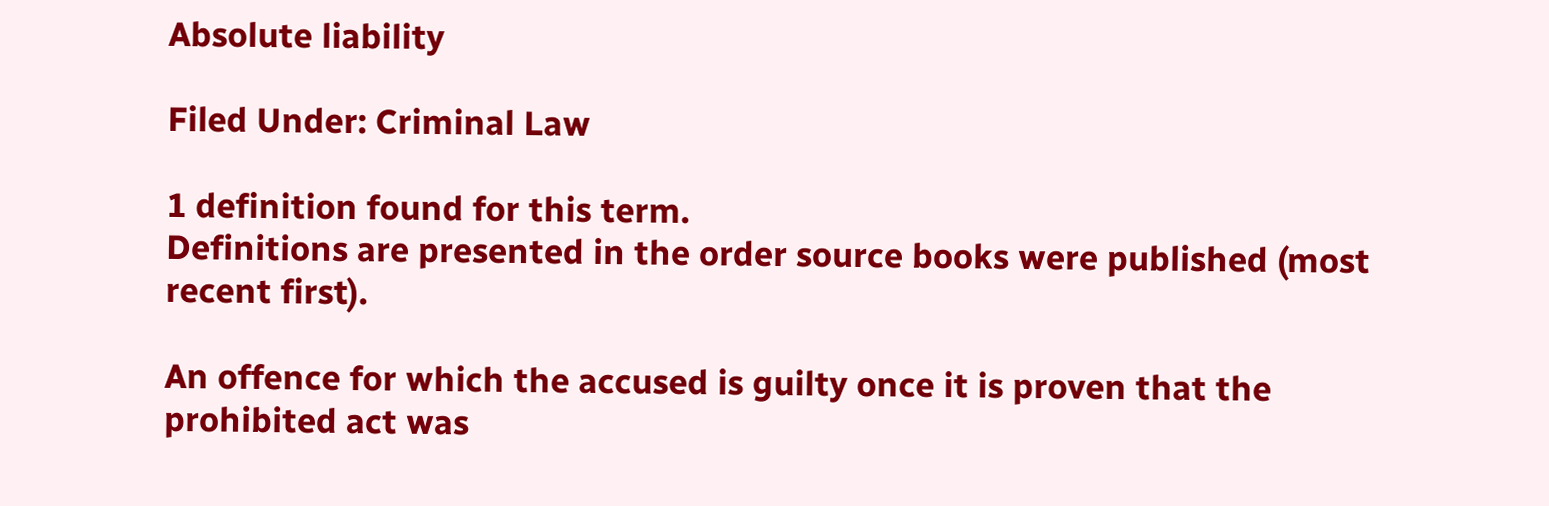Absolute liability

Filed Under: Criminal Law

1 definition found for this term.
Definitions are presented in the order source books were published (most recent first).

An offence for which the accused is guilty once it is proven that the prohibited act was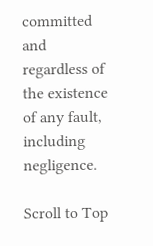committed and regardless of the existence of any fault, including negligence.

Scroll to Top